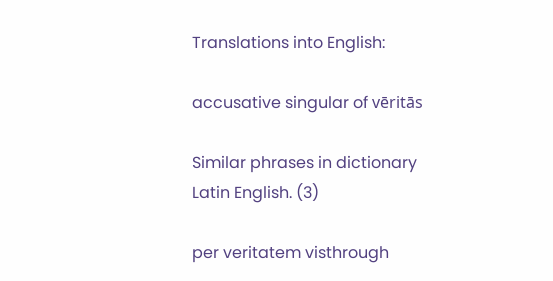Translations into English:

accusative singular of vēritās

Similar phrases in dictionary Latin English. (3)

per veritatem visthrough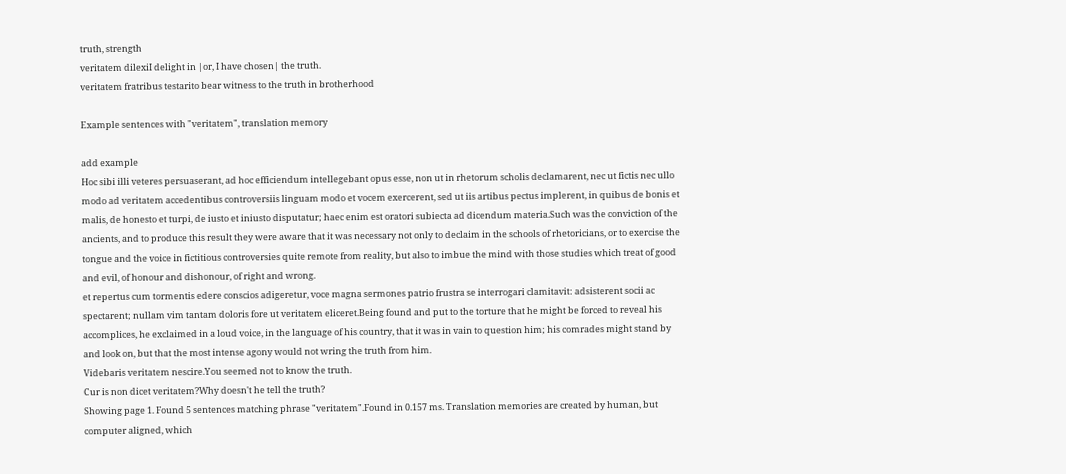truth, strength
veritatem dilexiI delight in |or, I have chosen| the truth.
veritatem fratribus testarito bear witness to the truth in brotherhood

Example sentences with "veritatem", translation memory

add example
Hoc sibi illi veteres persuaserant, ad hoc efficiendum intellegebant opus esse, non ut in rhetorum scholis declamarent, nec ut fictis nec ullo modo ad veritatem accedentibus controversiis linguam modo et vocem exercerent, sed ut iis artibus pectus implerent, in quibus de bonis et malis, de honesto et turpi, de iusto et iniusto disputatur; haec enim est oratori subiecta ad dicendum materia.Such was the conviction of the ancients, and to produce this result they were aware that it was necessary not only to declaim in the schools of rhetoricians, or to exercise the tongue and the voice in fictitious controversies quite remote from reality, but also to imbue the mind with those studies which treat of good and evil, of honour and dishonour, of right and wrong.
et repertus cum tormentis edere conscios adigeretur, voce magna sermones patrio frustra se interrogari clamitavit: adsisterent socii ac spectarent; nullam vim tantam doloris fore ut veritatem eliceret.Being found and put to the torture that he might be forced to reveal his accomplices, he exclaimed in a loud voice, in the language of his country, that it was in vain to question him; his comrades might stand by and look on, but that the most intense agony would not wring the truth from him.
Videbaris veritatem nescire.You seemed not to know the truth.
Cur is non dicet veritatem?Why doesn't he tell the truth?
Showing page 1. Found 5 sentences matching phrase "veritatem".Found in 0.157 ms. Translation memories are created by human, but computer aligned, which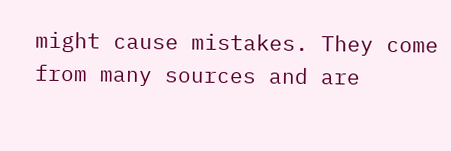might cause mistakes. They come from many sources and are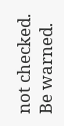not checked. Be warned.